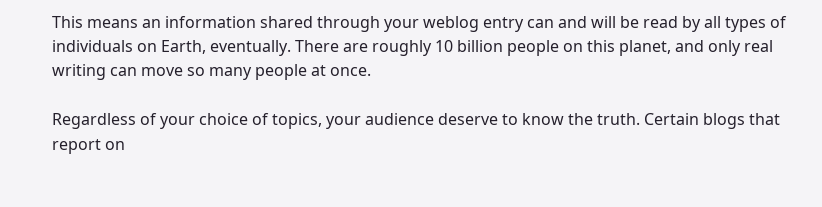This means an information shared through your weblog entry can and will be read by all types of individuals on Earth, eventually. There are roughly 10 billion people on this planet, and only real writing can move so many people at once.

Regardless of your choice of topics, your audience deserve to know the truth. Certain blogs that report on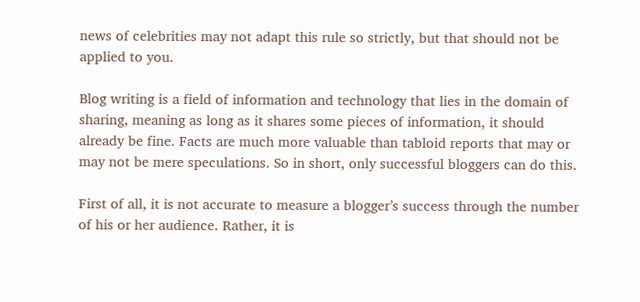news of celebrities may not adapt this rule so strictly, but that should not be applied to you.

Blog writing is a field of information and technology that lies in the domain of sharing, meaning as long as it shares some pieces of information, it should already be fine. Facts are much more valuable than tabloid reports that may or may not be mere speculations. So in short, only successful bloggers can do this.

First of all, it is not accurate to measure a blogger’s success through the number of his or her audience. Rather, it is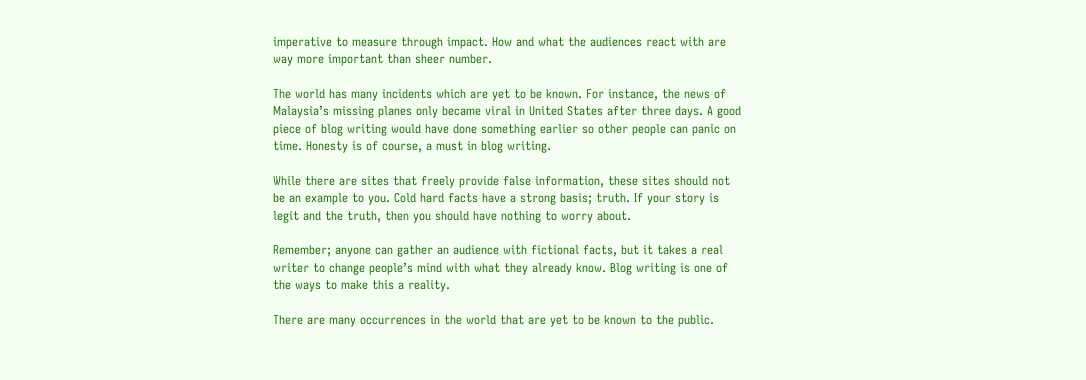imperative to measure through impact. How and what the audiences react with are way more important than sheer number.

The world has many incidents which are yet to be known. For instance, the news of Malaysia’s missing planes only became viral in United States after three days. A good piece of blog writing would have done something earlier so other people can panic on time. Honesty is of course, a must in blog writing.

While there are sites that freely provide false information, these sites should not be an example to you. Cold hard facts have a strong basis; truth. If your story is legit and the truth, then you should have nothing to worry about.

Remember; anyone can gather an audience with fictional facts, but it takes a real writer to change people’s mind with what they already know. Blog writing is one of the ways to make this a reality.

There are many occurrences in the world that are yet to be known to the public.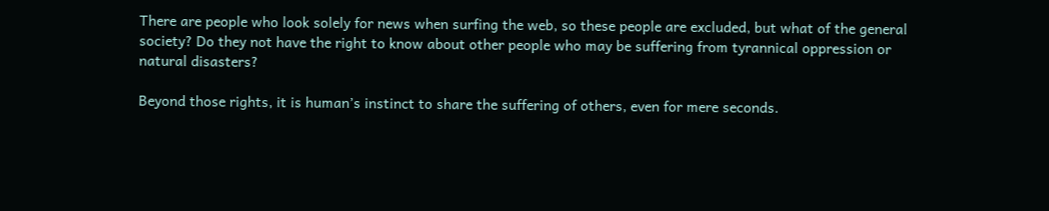There are people who look solely for news when surfing the web, so these people are excluded, but what of the general society? Do they not have the right to know about other people who may be suffering from tyrannical oppression or natural disasters?

Beyond those rights, it is human’s instinct to share the suffering of others, even for mere seconds.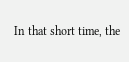In that short time, the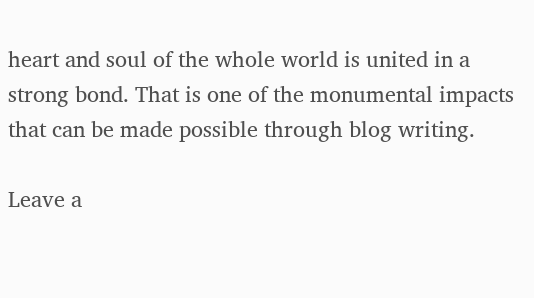heart and soul of the whole world is united in a strong bond. That is one of the monumental impacts that can be made possible through blog writing.

Leave a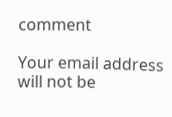comment

Your email address will not be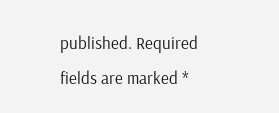published. Required fields are marked *